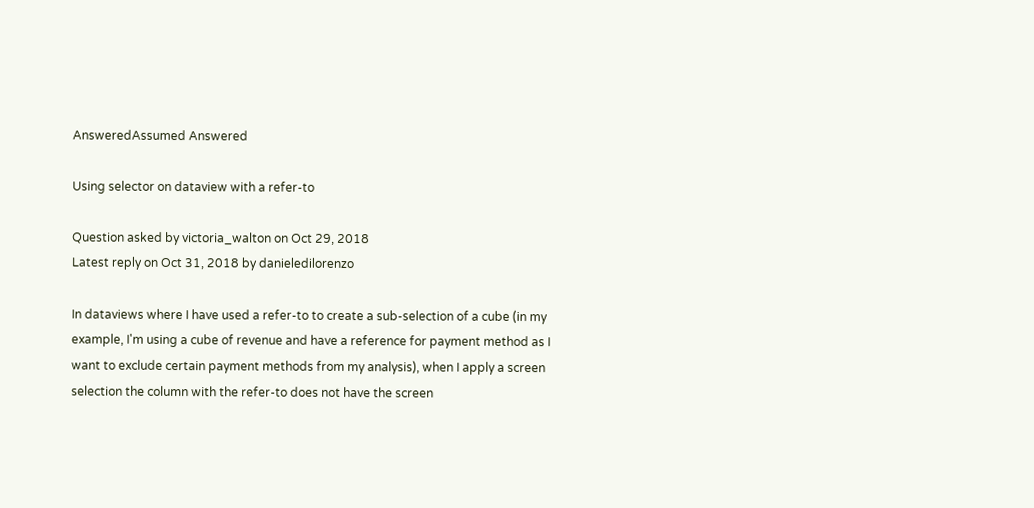AnsweredAssumed Answered

Using selector on dataview with a refer-to

Question asked by victoria_walton on Oct 29, 2018
Latest reply on Oct 31, 2018 by danieledilorenzo

In dataviews where I have used a refer-to to create a sub-selection of a cube (in my example, I'm using a cube of revenue and have a reference for payment method as I want to exclude certain payment methods from my analysis), when I apply a screen selection the column with the refer-to does not have the screen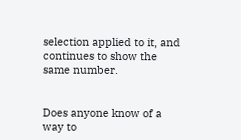selection applied to it, and continues to show the same number.


Does anyone know of a way to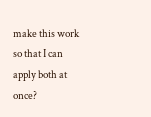make this work so that I can apply both at once?